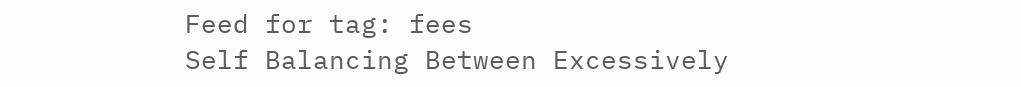Feed for tag: fees
Self Balancing Between Excessively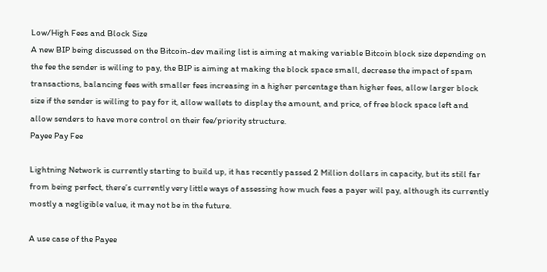Low/High Fees and Block Size
A new BIP being discussed on the Bitcoin-dev mailing list is aiming at making variable Bitcoin block size depending on the fee the sender is willing to pay, the BIP is aiming at making the block space small, decrease the impact of spam transactions, balancing fees with smaller fees increasing in a higher percentage than higher fees, allow larger block size if the sender is willing to pay for it, allow wallets to display the amount, and price, of free block space left and allow senders to have more control on their fee/priority structure.
Payee Pay Fee

Lightning Network is currently starting to build up, it has recently passed 2 Million dollars in capacity, but its still far from being perfect, there’s currently very little ways of assessing how much fees a payer will pay, although its currently mostly a negligible value, it may not be in the future.

A use case of the Payee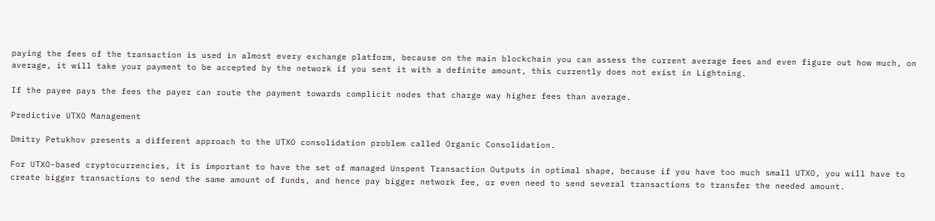paying the fees of the transaction is used in almost every exchange platform, because on the main blockchain you can assess the current average fees and even figure out how much, on average, it will take your payment to be accepted by the network if you sent it with a definite amount, this currently does not exist in Lightning.

If the payee pays the fees the payer can route the payment towards complicit nodes that charge way higher fees than average.

Predictive UTXO Management

Dmitry Petukhov presents a different approach to the UTXO consolidation problem called Organic Consolidation.

For UTXO-based cryptocurrencies, it is important to have the set of managed Unspent Transaction Outputs in optimal shape, because if you have too much small UTXO, you will have to create bigger transactions to send the same amount of funds, and hence pay bigger network fee, or even need to send several transactions to transfer the needed amount.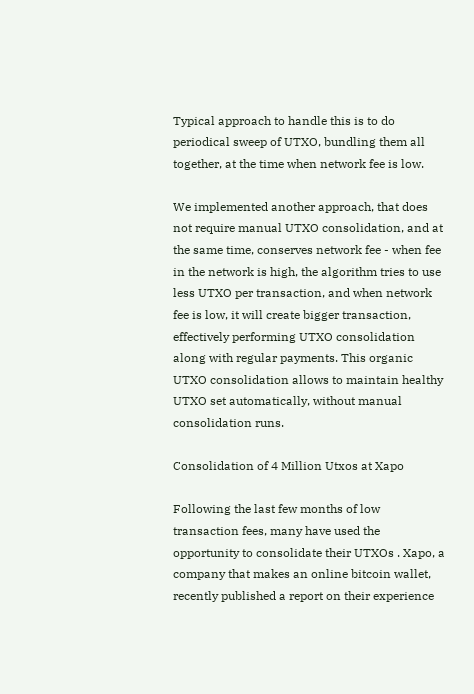Typical approach to handle this is to do periodical sweep of UTXO, bundling them all together, at the time when network fee is low.

We implemented another approach, that does not require manual UTXO consolidation, and at the same time, conserves network fee - when fee in the network is high, the algorithm tries to use less UTXO per transaction, and when network fee is low, it will create bigger transaction, effectively performing UTXO consolidation along with regular payments. This organic UTXO consolidation allows to maintain healthy UTXO set automatically, without manual consolidation runs.

Consolidation of 4 Million Utxos at Xapo

Following the last few months of low transaction fees, many have used the opportunity to consolidate their UTXOs . Xapo, a company that makes an online bitcoin wallet, recently published a report on their experience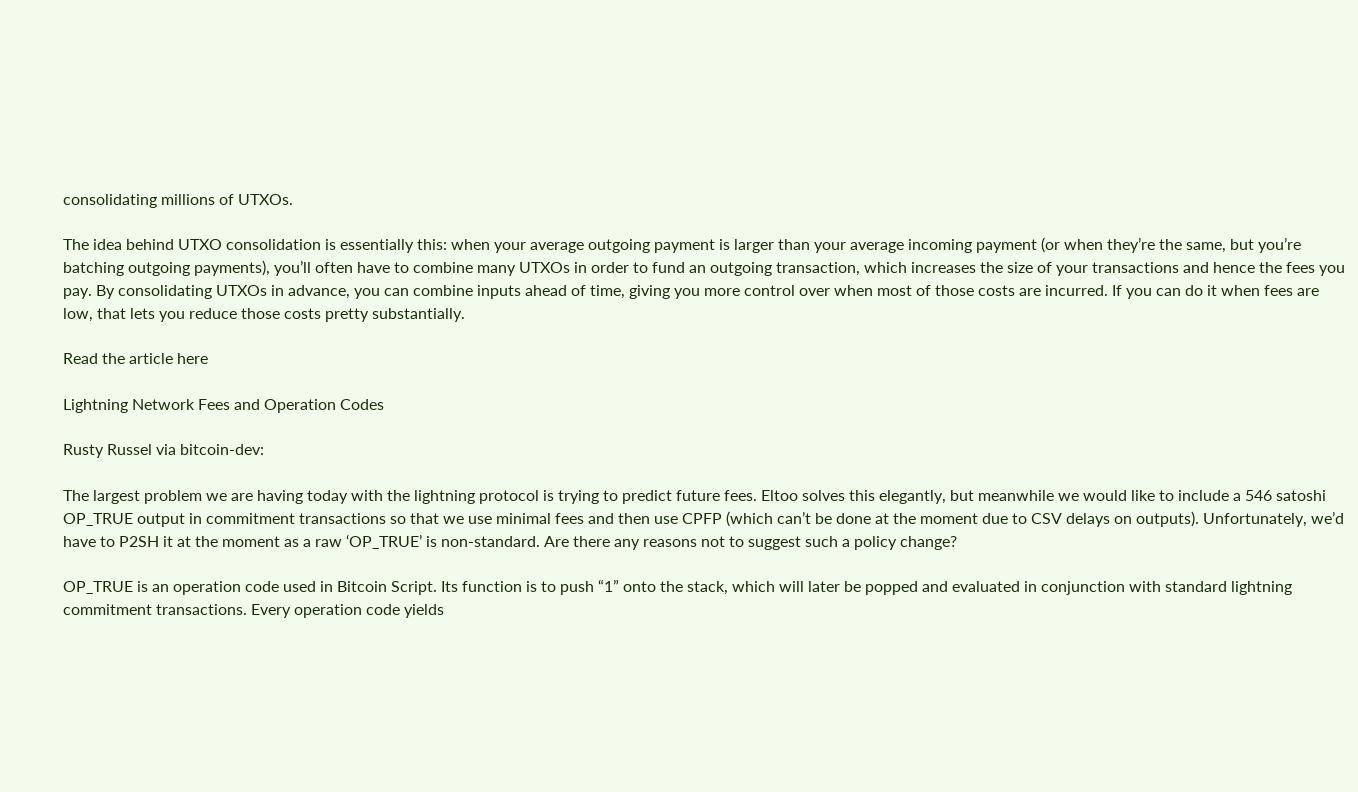consolidating millions of UTXOs.

The idea behind UTXO consolidation is essentially this: when your average outgoing payment is larger than your average incoming payment (or when they’re the same, but you’re batching outgoing payments), you’ll often have to combine many UTXOs in order to fund an outgoing transaction, which increases the size of your transactions and hence the fees you pay. By consolidating UTXOs in advance, you can combine inputs ahead of time, giving you more control over when most of those costs are incurred. If you can do it when fees are low, that lets you reduce those costs pretty substantially.

Read the article here

Lightning Network Fees and Operation Codes

Rusty Russel via bitcoin-dev:

The largest problem we are having today with the lightning protocol is trying to predict future fees. Eltoo solves this elegantly, but meanwhile we would like to include a 546 satoshi OP_TRUE output in commitment transactions so that we use minimal fees and then use CPFP (which can’t be done at the moment due to CSV delays on outputs). Unfortunately, we’d have to P2SH it at the moment as a raw ‘OP_TRUE’ is non-standard. Are there any reasons not to suggest such a policy change?

OP_TRUE is an operation code used in Bitcoin Script. Its function is to push “1” onto the stack, which will later be popped and evaluated in conjunction with standard lightning commitment transactions. Every operation code yields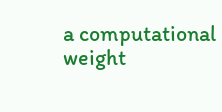a computational weight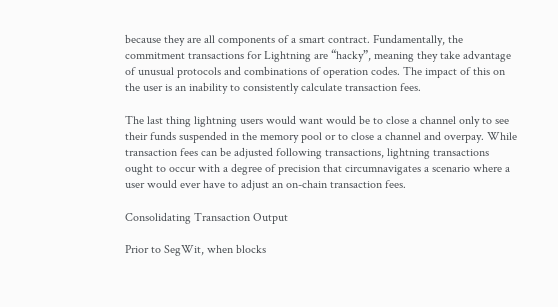because they are all components of a smart contract. Fundamentally, the commitment transactions for Lightning are “hacky”, meaning they take advantage of unusual protocols and combinations of operation codes. The impact of this on the user is an inability to consistently calculate transaction fees.

The last thing lightning users would want would be to close a channel only to see their funds suspended in the memory pool or to close a channel and overpay. While transaction fees can be adjusted following transactions, lightning transactions ought to occur with a degree of precision that circumnavigates a scenario where a user would ever have to adjust an on-chain transaction fees.

Consolidating Transaction Output

Prior to SegWit, when blocks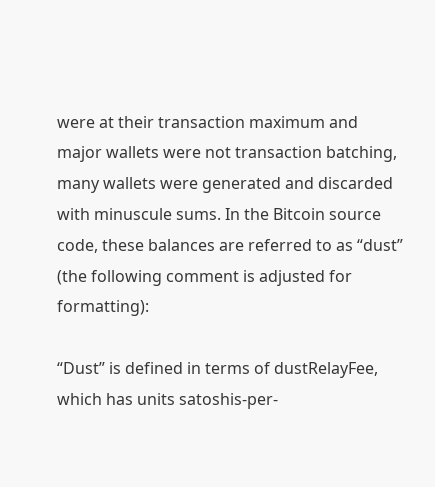were at their transaction maximum and major wallets were not transaction batching, many wallets were generated and discarded with minuscule sums. In the Bitcoin source code, these balances are referred to as “dust” (the following comment is adjusted for formatting):

“Dust” is defined in terms of dustRelayFee, which has units satoshis-per-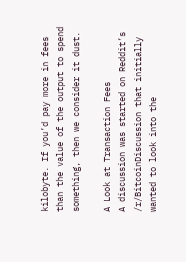kilobyte. If you’d pay more in fees than the value of the output to spend something, then we consider it dust.

A Look at Transaction Fees
A discussion was started on Reddit’s /r/BitcoinDiscussion that initially wanted to look into the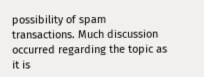possibility of spam transactions. Much discussion occurred regarding the topic as it is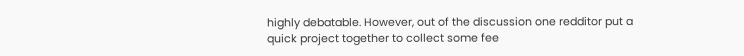highly debatable. However, out of the discussion one redditor put a quick project together to collect some fee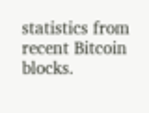statistics from recent Bitcoin blocks.